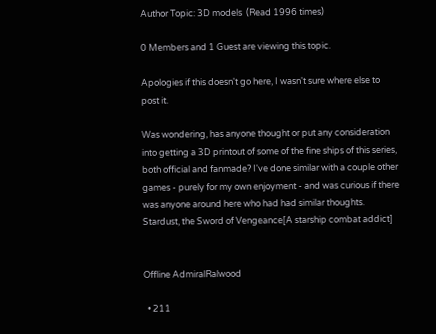Author Topic: 3D models  (Read 1996 times)

0 Members and 1 Guest are viewing this topic.

Apologies if this doesn't go here, I wasn't sure where else to post it.

Was wondering, has anyone thought or put any consideration into getting a 3D printout of some of the fine ships of this series, both official and fanmade? I've done similar with a couple other games - purely for my own enjoyment - and was curious if there was anyone around here who had had similar thoughts.
Stardust, the Sword of Vengeance[A starship combat addict]


Offline AdmiralRalwood

  • 211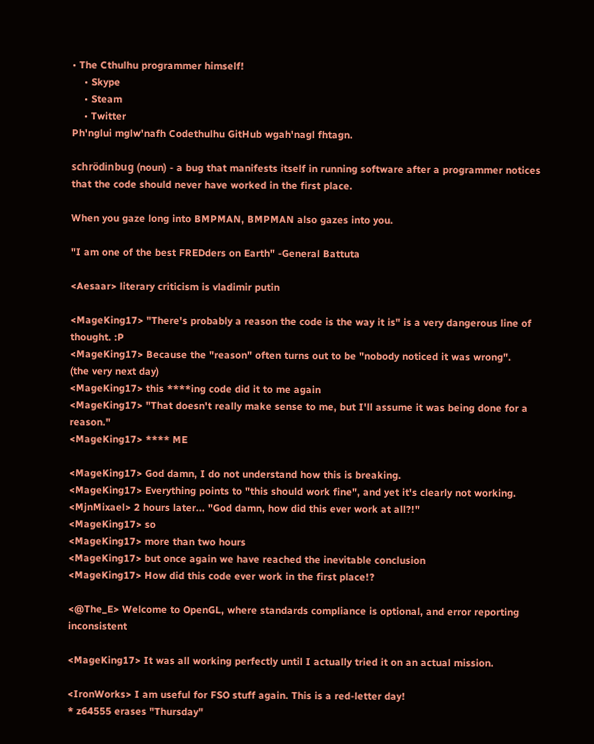• The Cthulhu programmer himself!
    • Skype
    • Steam
    • Twitter
Ph'nglui mglw'nafh Codethulhu GitHub wgah'nagl fhtagn.

schrödinbug (noun) - a bug that manifests itself in running software after a programmer notices that the code should never have worked in the first place.

When you gaze long into BMPMAN, BMPMAN also gazes into you.

"I am one of the best FREDders on Earth" -General Battuta

<Aesaar> literary criticism is vladimir putin

<MageKing17> "There's probably a reason the code is the way it is" is a very dangerous line of thought. :P
<MageKing17> Because the "reason" often turns out to be "nobody noticed it was wrong".
(the very next day)
<MageKing17> this ****ing code did it to me again
<MageKing17> "That doesn't really make sense to me, but I'll assume it was being done for a reason."
<MageKing17> **** ME

<MageKing17> God damn, I do not understand how this is breaking.
<MageKing17> Everything points to "this should work fine", and yet it's clearly not working.
<MjnMixael> 2 hours later... "God damn, how did this ever work at all?!"
<MageKing17> so
<MageKing17> more than two hours
<MageKing17> but once again we have reached the inevitable conclusion
<MageKing17> How did this code ever work in the first place!?

<@The_E> Welcome to OpenGL, where standards compliance is optional, and error reporting inconsistent

<MageKing17> It was all working perfectly until I actually tried it on an actual mission.

<IronWorks> I am useful for FSO stuff again. This is a red-letter day!
* z64555 erases "Thursday"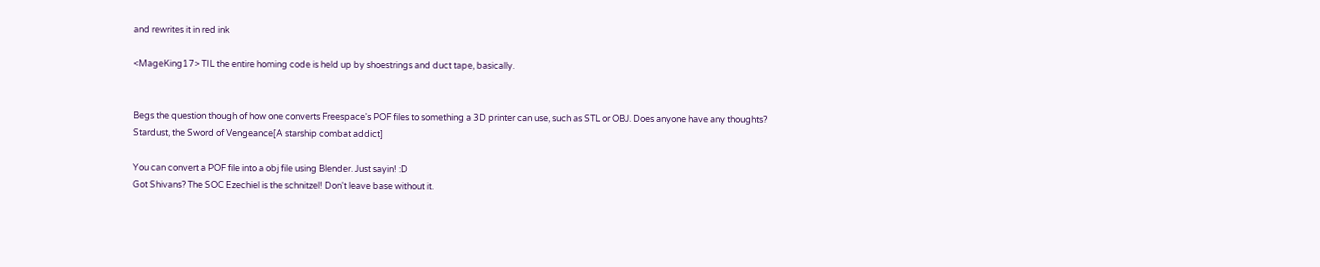and rewrites it in red ink

<MageKing17> TIL the entire homing code is held up by shoestrings and duct tape, basically.


Begs the question though of how one converts Freespace's POF files to something a 3D printer can use, such as STL or OBJ. Does anyone have any thoughts?
Stardust, the Sword of Vengeance[A starship combat addict]

You can convert a POF file into a obj file using Blender. Just sayin! :D
Got Shivans? The SOC Ezechiel is the schnitzel! Don't leave base without it.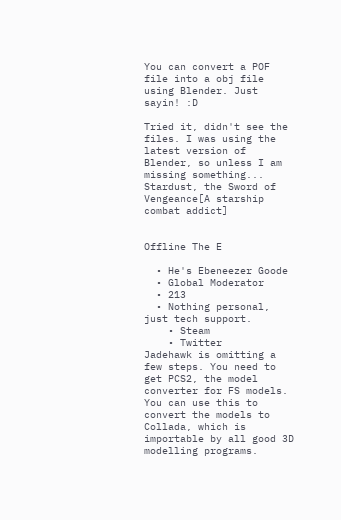You can convert a POF file into a obj file using Blender. Just sayin! :D

Tried it, didn't see the files. I was using the latest version of Blender, so unless I am missing something...
Stardust, the Sword of Vengeance[A starship combat addict]


Offline The E

  • He's Ebeneezer Goode
  • Global Moderator
  • 213
  • Nothing personal, just tech support.
    • Steam
    • Twitter
Jadehawk is omitting a few steps. You need to get PCS2, the model converter for FS models. You can use this to convert the models to Collada, which is importable by all good 3D modelling programs.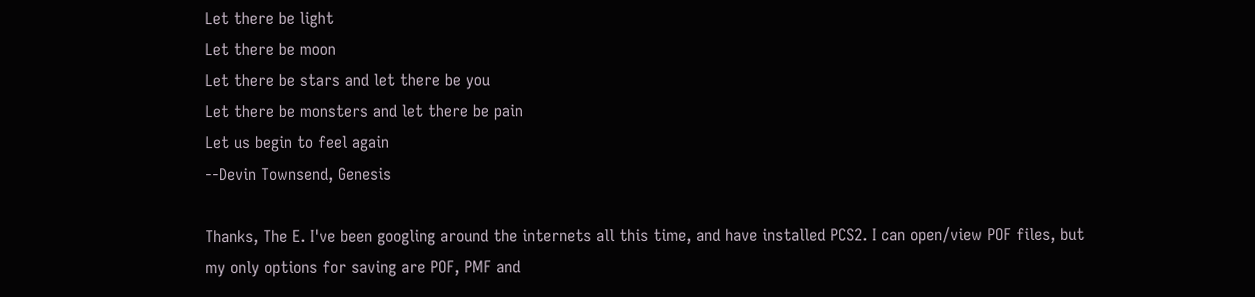Let there be light
Let there be moon
Let there be stars and let there be you
Let there be monsters and let there be pain
Let us begin to feel again
--Devin Townsend, Genesis

Thanks, The E. I've been googling around the internets all this time, and have installed PCS2. I can open/view POF files, but my only options for saving are POF, PMF and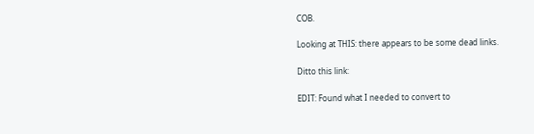COB.

Looking at THIS: there appears to be some dead links.

Ditto this link:

EDIT: Found what I needed to convert to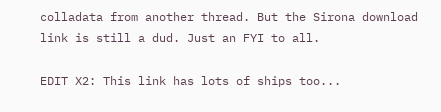colladata from another thread. But the Sirona download link is still a dud. Just an FYI to all.

EDIT X2: This link has lots of ships too...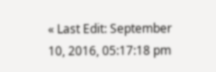« Last Edit: September 10, 2016, 05:17:18 pm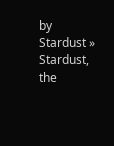by Stardust »
Stardust, the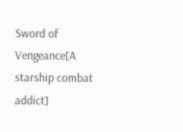Sword of Vengeance[A starship combat addict]